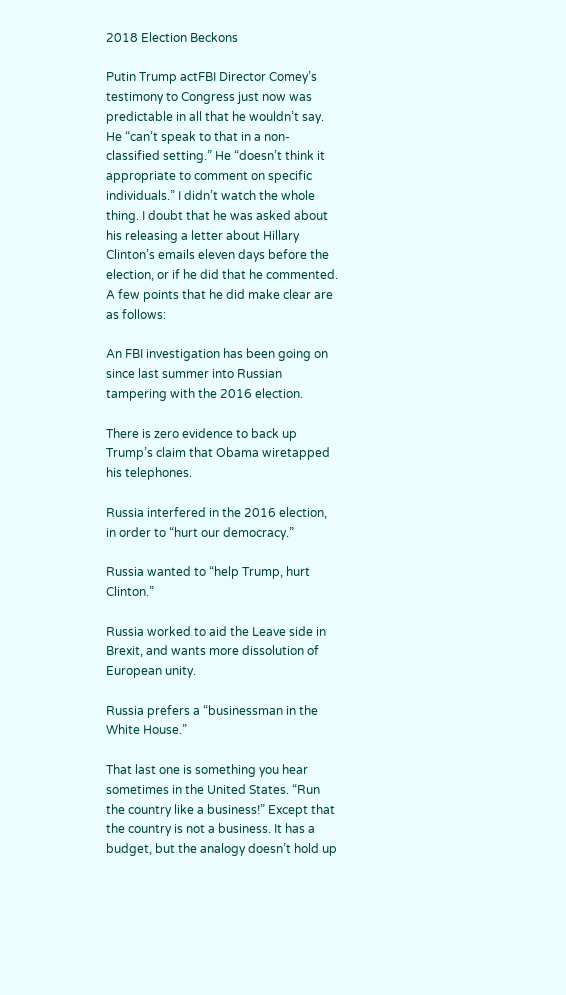2018 Election Beckons

Putin Trump actFBI Director Comey’s testimony to Congress just now was predictable in all that he wouldn’t say. He “can’t speak to that in a non-classified setting.” He “doesn’t think it appropriate to comment on specific individuals.” I didn’t watch the whole thing. I doubt that he was asked about his releasing a letter about Hillary Clinton’s emails eleven days before the election, or if he did that he commented. A few points that he did make clear are as follows:

An FBI investigation has been going on since last summer into Russian tampering with the 2016 election.

There is zero evidence to back up Trump’s claim that Obama wiretapped his telephones.

Russia interfered in the 2016 election, in order to “hurt our democracy.”

Russia wanted to “help Trump, hurt Clinton.”

Russia worked to aid the Leave side in Brexit, and wants more dissolution of European unity.

Russia prefers a “businessman in the White House.”

That last one is something you hear sometimes in the United States. “Run the country like a business!” Except that the country is not a business. It has a budget, but the analogy doesn’t hold up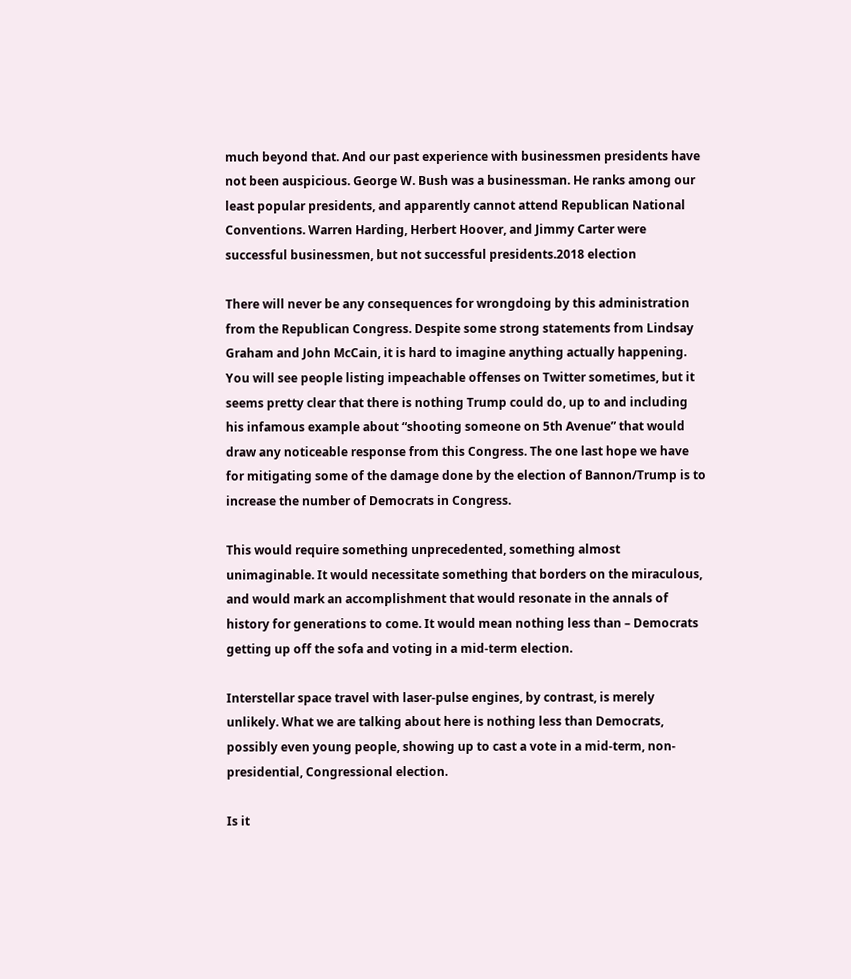much beyond that. And our past experience with businessmen presidents have not been auspicious. George W. Bush was a businessman. He ranks among our least popular presidents, and apparently cannot attend Republican National Conventions. Warren Harding, Herbert Hoover, and Jimmy Carter were successful businessmen, but not successful presidents.2018 election

There will never be any consequences for wrongdoing by this administration from the Republican Congress. Despite some strong statements from Lindsay Graham and John McCain, it is hard to imagine anything actually happening. You will see people listing impeachable offenses on Twitter sometimes, but it seems pretty clear that there is nothing Trump could do, up to and including his infamous example about “shooting someone on 5th Avenue” that would draw any noticeable response from this Congress. The one last hope we have for mitigating some of the damage done by the election of Bannon/Trump is to increase the number of Democrats in Congress.

This would require something unprecedented, something almost unimaginable. It would necessitate something that borders on the miraculous, and would mark an accomplishment that would resonate in the annals of history for generations to come. It would mean nothing less than – Democrats getting up off the sofa and voting in a mid-term election.

Interstellar space travel with laser-pulse engines, by contrast, is merely unlikely. What we are talking about here is nothing less than Democrats, possibly even young people, showing up to cast a vote in a mid-term, non-presidential, Congressional election.

Is it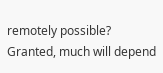remotely possible? Granted, much will depend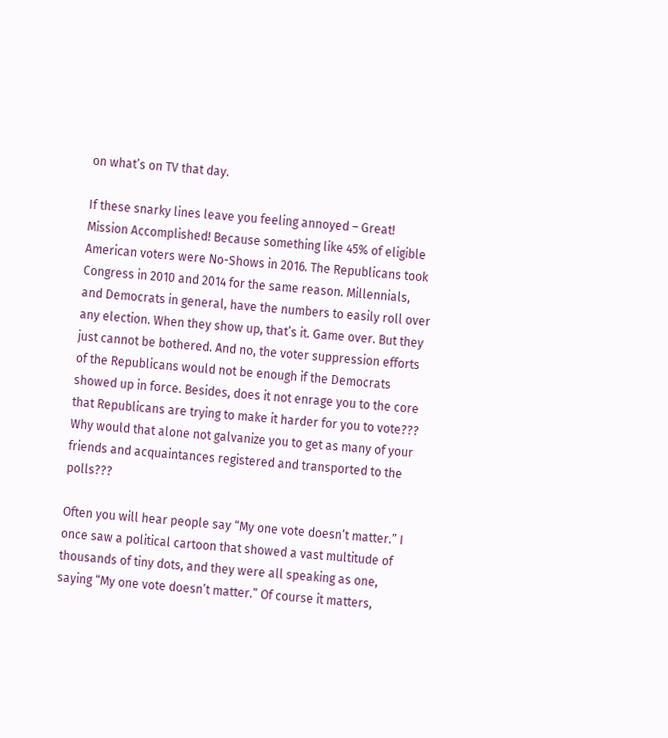on what’s on TV that day.

If these snarky lines leave you feeling annoyed – Great! Mission Accomplished! Because something like 45% of eligible American voters were No-Shows in 2016. The Republicans took Congress in 2010 and 2014 for the same reason. Millennials, and Democrats in general, have the numbers to easily roll over any election. When they show up, that’s it. Game over. But they just cannot be bothered. And no, the voter suppression efforts of the Republicans would not be enough if the Democrats showed up in force. Besides, does it not enrage you to the core that Republicans are trying to make it harder for you to vote??? Why would that alone not galvanize you to get as many of your friends and acquaintances registered and transported to the polls???

Often you will hear people say “My one vote doesn’t matter.” I once saw a political cartoon that showed a vast multitude of thousands of tiny dots, and they were all speaking as one, saying “My one vote doesn’t matter.” Of course it matters,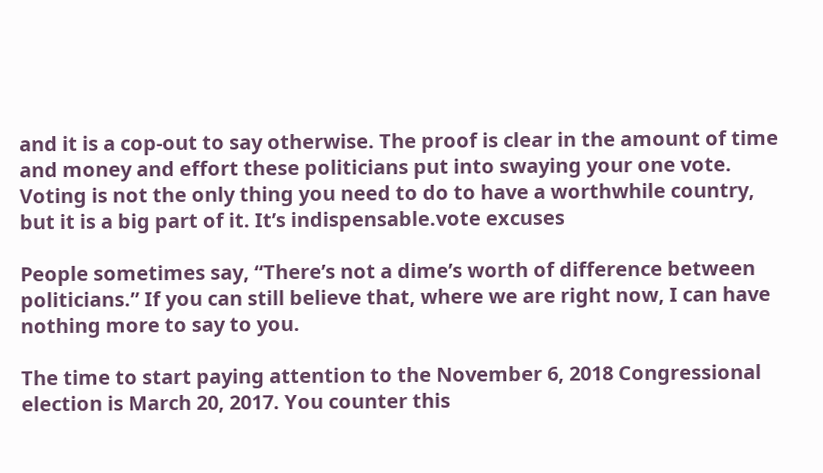and it is a cop-out to say otherwise. The proof is clear in the amount of time and money and effort these politicians put into swaying your one vote. Voting is not the only thing you need to do to have a worthwhile country, but it is a big part of it. It’s indispensable.vote excuses

People sometimes say, “There’s not a dime’s worth of difference between politicians.” If you can still believe that, where we are right now, I can have nothing more to say to you.

The time to start paying attention to the November 6, 2018 Congressional election is March 20, 2017. You counter this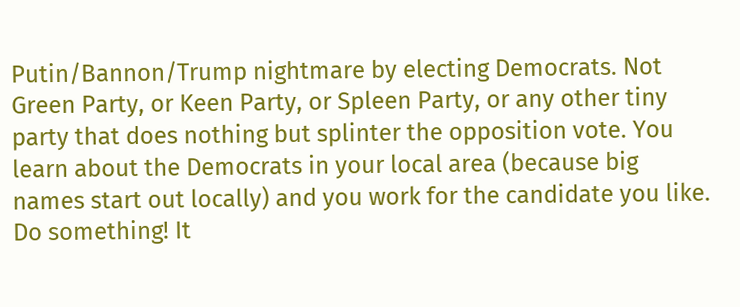Putin/Bannon/Trump nightmare by electing Democrats. Not Green Party, or Keen Party, or Spleen Party, or any other tiny party that does nothing but splinter the opposition vote. You learn about the Democrats in your local area (because big names start out locally) and you work for the candidate you like. Do something! It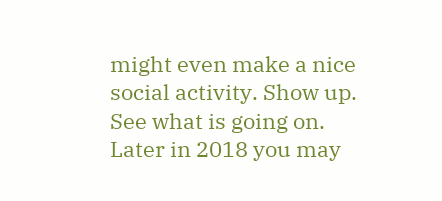might even make a nice social activity. Show up. See what is going on. Later in 2018 you may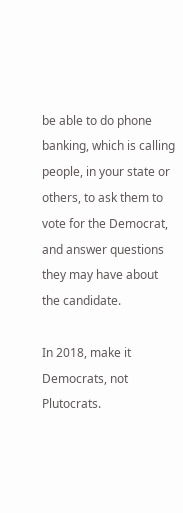be able to do phone banking, which is calling people, in your state or others, to ask them to vote for the Democrat, and answer questions they may have about the candidate.

In 2018, make it Democrats, not Plutocrats.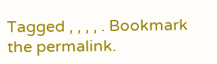Tagged , , , , . Bookmark the permalink.